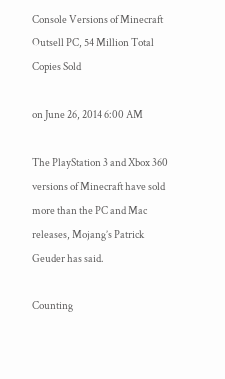Console Versions of Minecraft Outsell PC, 54 Million Total Copies Sold

on June 26, 2014 6:00 AM

The PlayStation 3 and Xbox 360 versions of Minecraft have sold more than the PC and Mac releases, Mojang’s Patrick Geuder has said.

Counting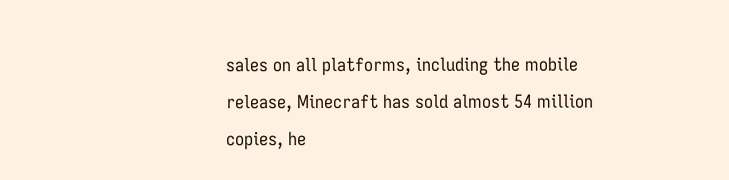sales on all platforms, including the mobile release, Minecraft has sold almost 54 million copies, he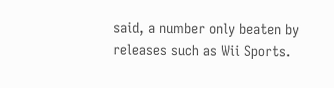said, a number only beaten by releases such as Wii Sports.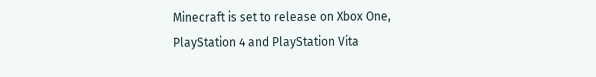Minecraft is set to release on Xbox One, PlayStation 4 and PlayStation Vita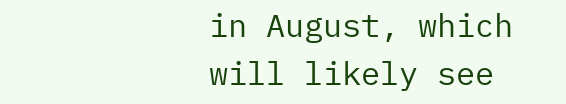in August, which will likely see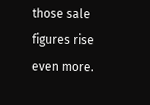those sale figures rise even more.